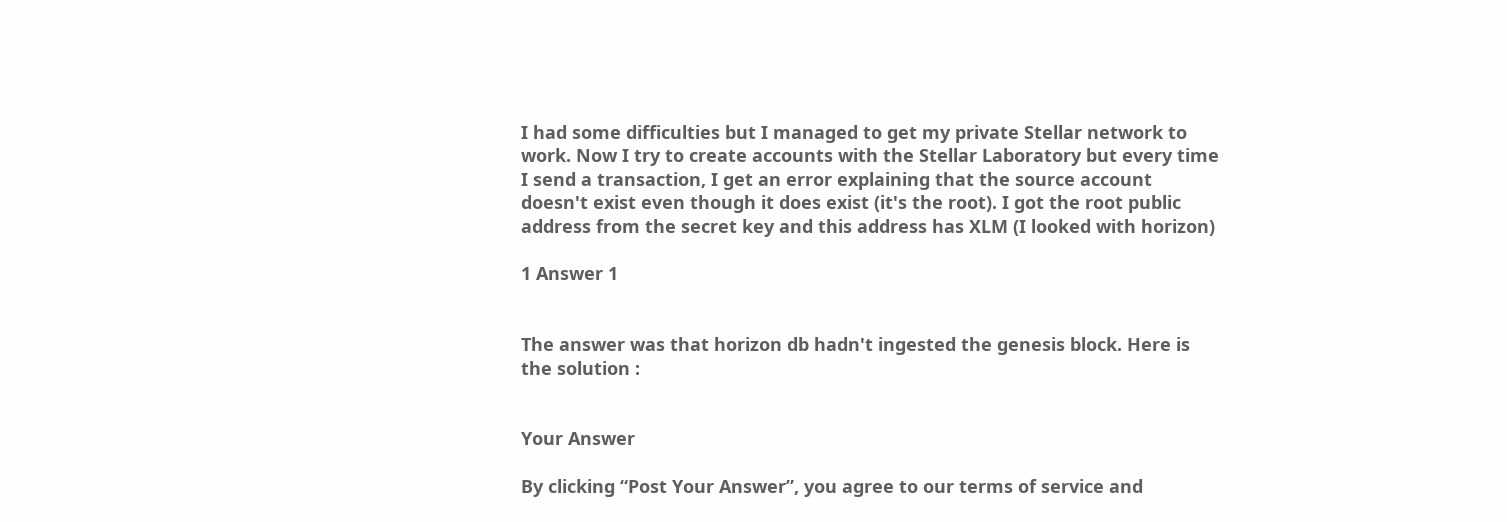I had some difficulties but I managed to get my private Stellar network to work. Now I try to create accounts with the Stellar Laboratory but every time I send a transaction, I get an error explaining that the source account doesn't exist even though it does exist (it's the root). I got the root public address from the secret key and this address has XLM (I looked with horizon)

1 Answer 1


The answer was that horizon db hadn't ingested the genesis block. Here is the solution :


Your Answer

By clicking “Post Your Answer”, you agree to our terms of service and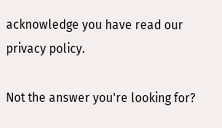acknowledge you have read our privacy policy.

Not the answer you're looking for?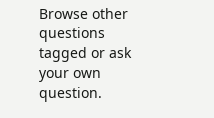Browse other questions tagged or ask your own question.